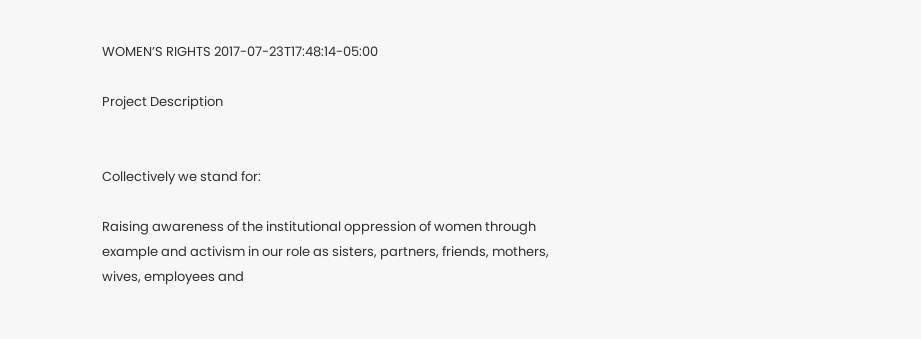WOMEN’S RIGHTS 2017-07-23T17:48:14-05:00

Project Description


Collectively we stand for:

Raising awareness of the institutional oppression of women through example and activism in our role as sisters, partners, friends, mothers, wives, employees and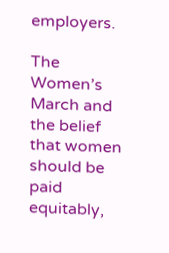employers.

The Women’s March and the belief that women should be paid equitably,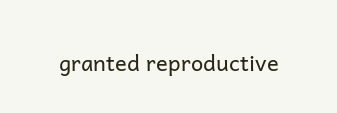granted reproductive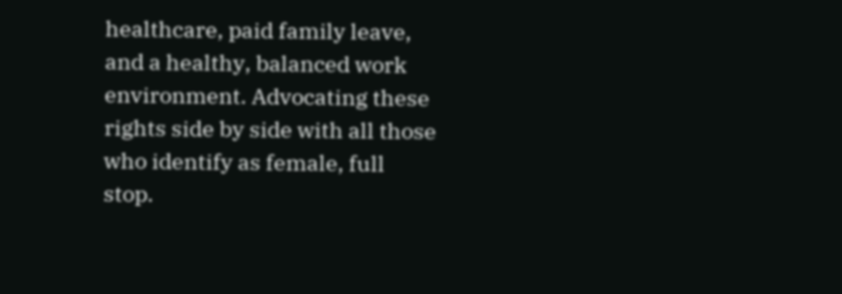healthcare, paid family leave, and a healthy, balanced work environment. Advocating these rights side by side with all those who identify as female, full stop.